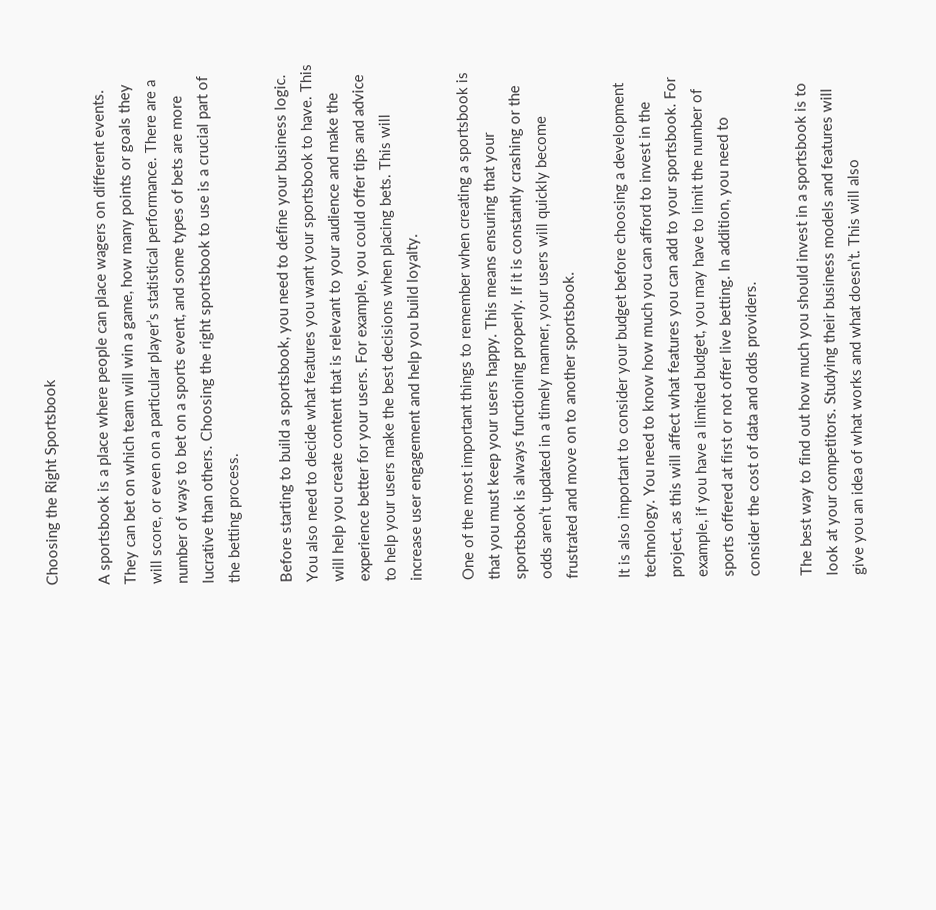Choosing the Right Sportsbook

A sportsbook is a place where people can place wagers on different events. They can bet on which team will win a game, how many points or goals they will score, or even on a particular player’s statistical performance. There are a number of ways to bet on a sports event, and some types of bets are more lucrative than others. Choosing the right sportsbook to use is a crucial part of the betting process.

Before starting to build a sportsbook, you need to define your business logic. You also need to decide what features you want your sportsbook to have. This will help you create content that is relevant to your audience and make the experience better for your users. For example, you could offer tips and advice to help your users make the best decisions when placing bets. This will increase user engagement and help you build loyalty.

One of the most important things to remember when creating a sportsbook is that you must keep your users happy. This means ensuring that your sportsbook is always functioning properly. If it is constantly crashing or the odds aren’t updated in a timely manner, your users will quickly become frustrated and move on to another sportsbook.

It is also important to consider your budget before choosing a development technology. You need to know how much you can afford to invest in the project, as this will affect what features you can add to your sportsbook. For example, if you have a limited budget, you may have to limit the number of sports offered at first or not offer live betting. In addition, you need to consider the cost of data and odds providers.

The best way to find out how much you should invest in a sportsbook is to look at your competitors. Studying their business models and features will give you an idea of what works and what doesn’t. This will also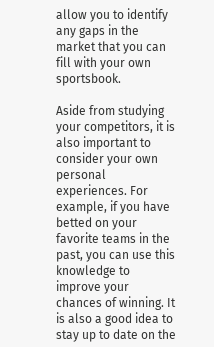allow you to identify any gaps in the market that you can fill with your own sportsbook.

Aside from studying your competitors, it is also important to consider your own personal experiences. For example, if you have betted on your favorite teams in the past, you can use this knowledge to improve your chances of winning. It is also a good idea to stay up to date on the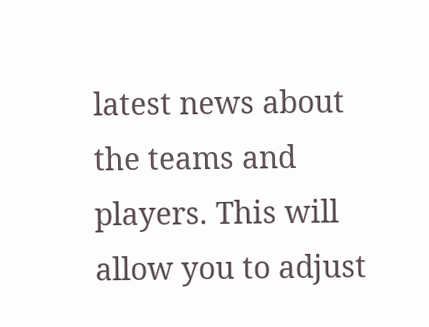latest news about the teams and players. This will allow you to adjust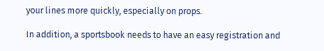your lines more quickly, especially on props.

In addition, a sportsbook needs to have an easy registration and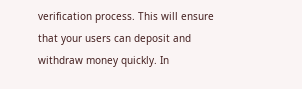verification process. This will ensure that your users can deposit and withdraw money quickly. In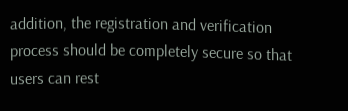addition, the registration and verification process should be completely secure so that users can rest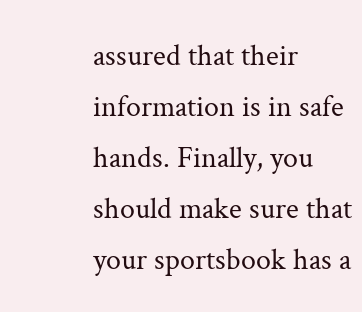assured that their information is in safe hands. Finally, you should make sure that your sportsbook has a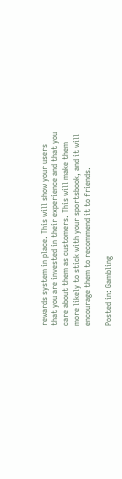rewards system in place. This will show your users that you are invested in their experience and that you care about them as customers. This will make them more likely to stick with your sportsbook, and it will encourage them to recommend it to friends.

Posted in: Gambling